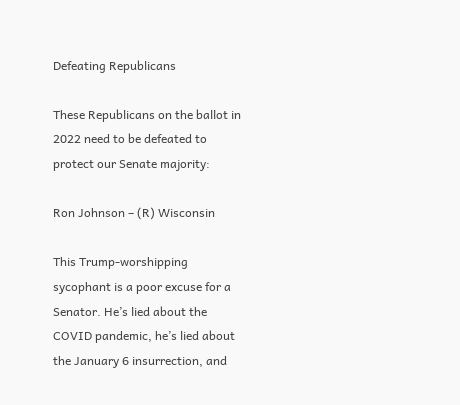Defeating Republicans

These Republicans on the ballot in 2022 need to be defeated to protect our Senate majority:

Ron Johnson – (R) Wisconsin

This Trump-worshipping sycophant is a poor excuse for a Senator. He’s lied about the COVID pandemic, he’s lied about the January 6 insurrection, and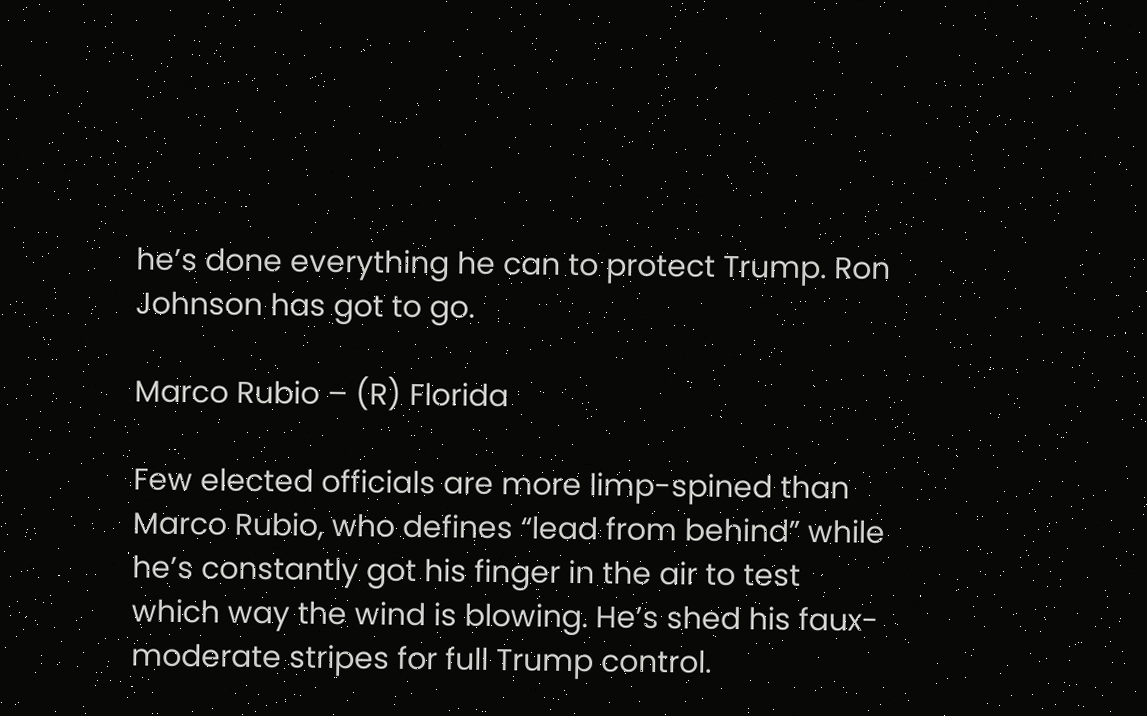he’s done everything he can to protect Trump. Ron Johnson has got to go.

Marco Rubio – (R) Florida

Few elected officials are more limp-spined than Marco Rubio, who defines “lead from behind” while he’s constantly got his finger in the air to test which way the wind is blowing. He’s shed his faux-moderate stripes for full Trump control.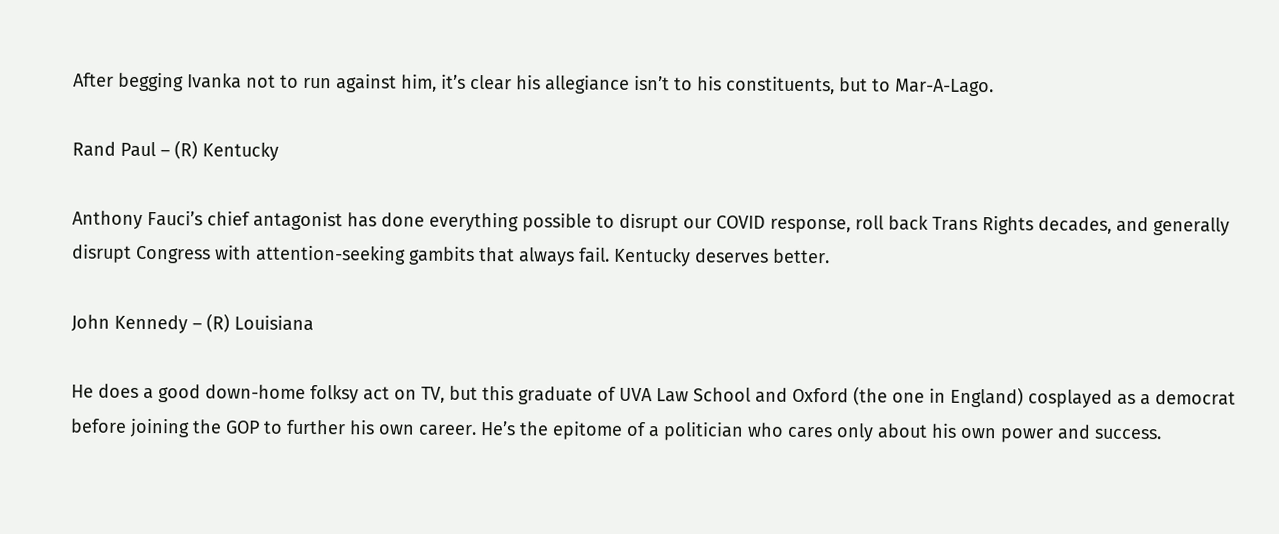After begging Ivanka not to run against him, it’s clear his allegiance isn’t to his constituents, but to Mar-A-Lago.

Rand Paul – (R) Kentucky

Anthony Fauci’s chief antagonist has done everything possible to disrupt our COVID response, roll back Trans Rights decades, and generally disrupt Congress with attention-seeking gambits that always fail. Kentucky deserves better.

John Kennedy – (R) Louisiana

He does a good down-home folksy act on TV, but this graduate of UVA Law School and Oxford (the one in England) cosplayed as a democrat before joining the GOP to further his own career. He’s the epitome of a politician who cares only about his own power and success.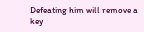Defeating him will remove a key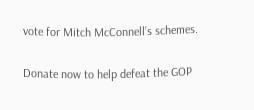vote for Mitch McConnell’s schemes.

Donate now to help defeat the GOP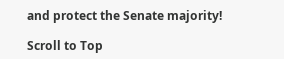and protect the Senate majority!

Scroll to Top